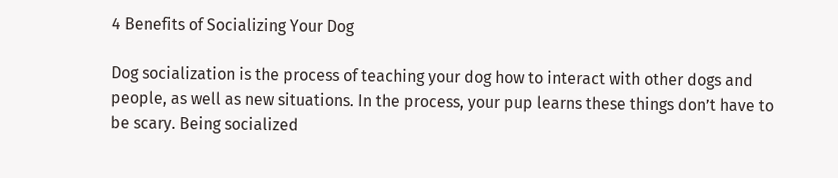4 Benefits of Socializing Your Dog

Dog socialization is the process of teaching your dog how to interact with other dogs and people, as well as new situations. In the process, your pup learns these things don’t have to be scary. Being socialized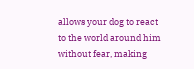allows your dog to react to the world around him without fear, making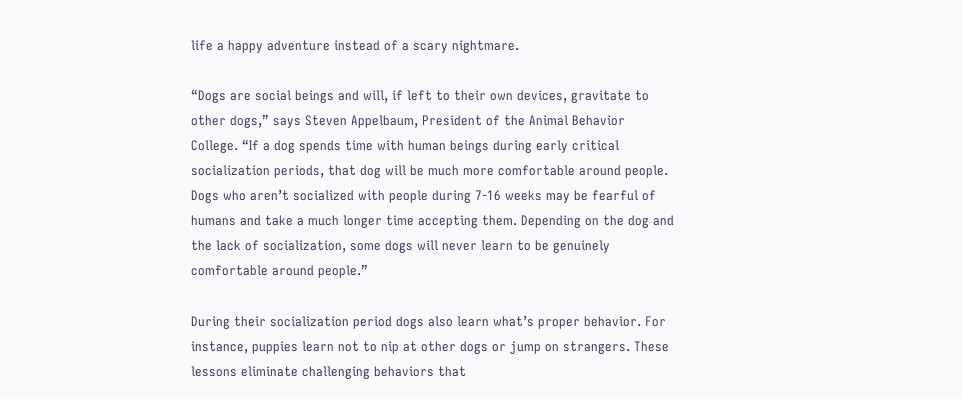life a happy adventure instead of a scary nightmare.

“Dogs are social beings and will, if left to their own devices, gravitate to other dogs,” says Steven Appelbaum, President of the Animal Behavior College. “If a dog spends time with human beings during early critical socialization periods, that dog will be much more comfortable around people. Dogs who aren’t socialized with people during 7-16 weeks may be fearful of humans and take a much longer time accepting them. Depending on the dog and the lack of socialization, some dogs will never learn to be genuinely comfortable around people.”

During their socialization period dogs also learn what’s proper behavior. For instance, puppies learn not to nip at other dogs or jump on strangers. These lessons eliminate challenging behaviors that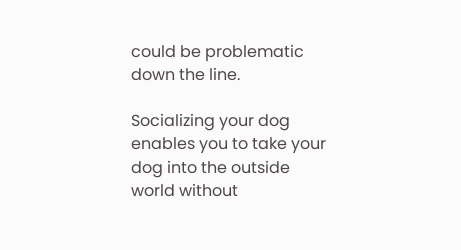could be problematic down the line.

Socializing your dog enables you to take your dog into the outside world without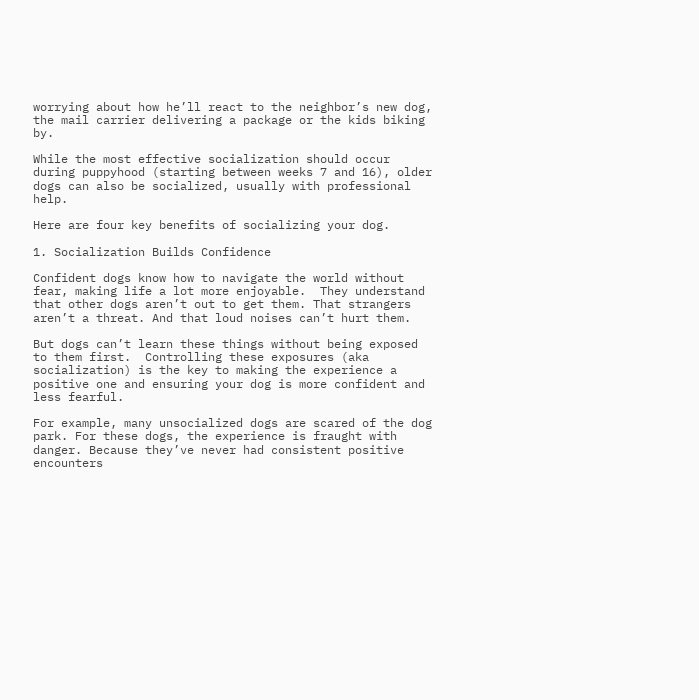worrying about how he’ll react to the neighbor’s new dog, the mail carrier delivering a package or the kids biking by.

While the most effective socialization should occur during puppyhood (starting between weeks 7 and 16), older dogs can also be socialized, usually with professional help.

Here are four key benefits of socializing your dog.

1. Socialization Builds Confidence

Confident dogs know how to navigate the world without fear, making life a lot more enjoyable.  They understand that other dogs aren’t out to get them. That strangers aren’t a threat. And that loud noises can’t hurt them.

But dogs can’t learn these things without being exposed to them first.  Controlling these exposures (aka socialization) is the key to making the experience a positive one and ensuring your dog is more confident and less fearful.

For example, many unsocialized dogs are scared of the dog park. For these dogs, the experience is fraught with danger. Because they’ve never had consistent positive encounters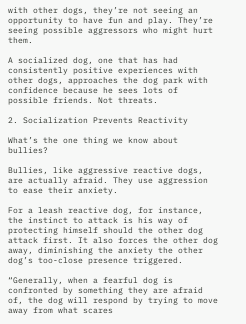with other dogs, they’re not seeing an opportunity to have fun and play. They’re seeing possible aggressors who might hurt them.

A socialized dog, one that has had consistently positive experiences with other dogs, approaches the dog park with confidence because he sees lots of possible friends. Not threats.

2. Socialization Prevents Reactivity

What’s the one thing we know about bullies?

Bullies, like aggressive reactive dogs, are actually afraid. They use aggression to ease their anxiety.

For a leash reactive dog, for instance, the instinct to attack is his way of protecting himself should the other dog attack first. It also forces the other dog away, diminishing the anxiety the other dog’s too-close presence triggered.

“Generally, when a fearful dog is confronted by something they are afraid of, the dog will respond by trying to move away from what scares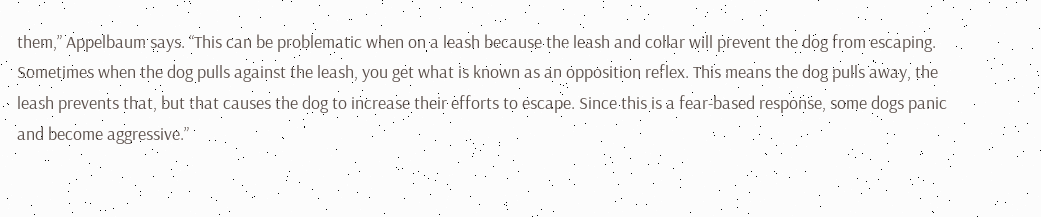them,” Appelbaum says. “This can be problematic when on a leash because the leash and collar will prevent the dog from escaping. Sometimes when the dog pulls against the leash, you get what is known as an opposition reflex. This means the dog pulls away, the leash prevents that, but that causes the dog to increase their efforts to escape. Since this is a fear-based response, some dogs panic and become aggressive.”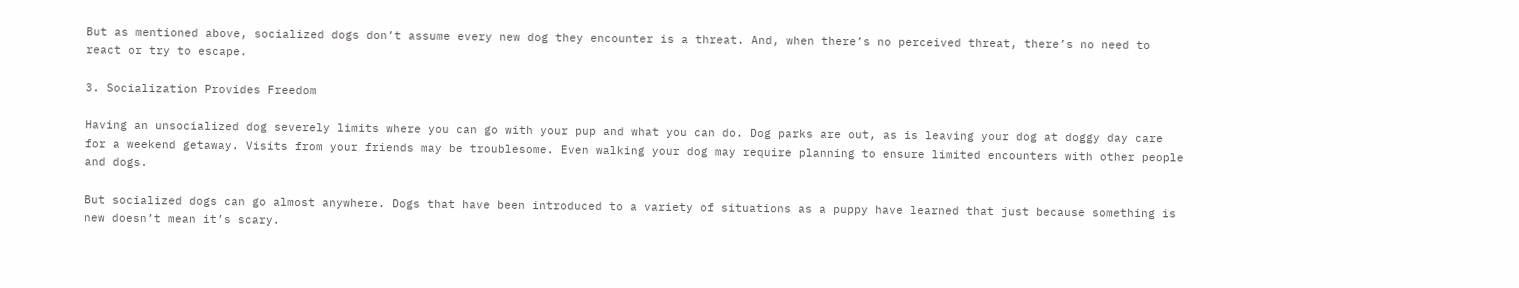But as mentioned above, socialized dogs don’t assume every new dog they encounter is a threat. And, when there’s no perceived threat, there’s no need to react or try to escape.

3. Socialization Provides Freedom

Having an unsocialized dog severely limits where you can go with your pup and what you can do. Dog parks are out, as is leaving your dog at doggy day care for a weekend getaway. Visits from your friends may be troublesome. Even walking your dog may require planning to ensure limited encounters with other people and dogs.

But socialized dogs can go almost anywhere. Dogs that have been introduced to a variety of situations as a puppy have learned that just because something is new doesn’t mean it’s scary.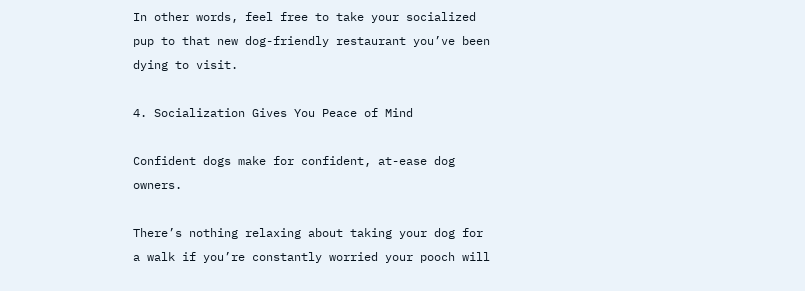In other words, feel free to take your socialized pup to that new dog-friendly restaurant you’ve been dying to visit.

4. Socialization Gives You Peace of Mind

Confident dogs make for confident, at-ease dog owners.

There’s nothing relaxing about taking your dog for a walk if you’re constantly worried your pooch will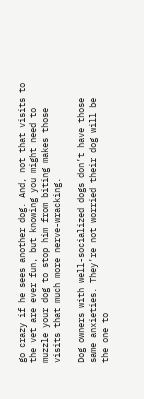go crazy if he sees another dog. And, not that visits to the vet are ever fun, but knowing you might need to muzzle your dog to stop him from biting makes those visits that much more nerve-wracking.

Dog owners with well-socialized dogs don’t have those same anxieties. They’re not worried their dog will be the one to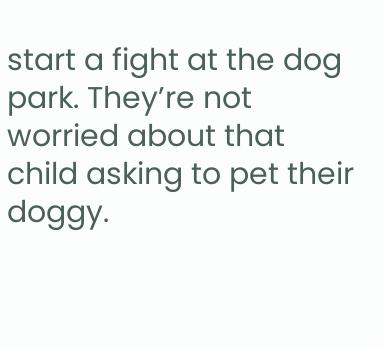start a fight at the dog park. They’re not worried about that child asking to pet their doggy.